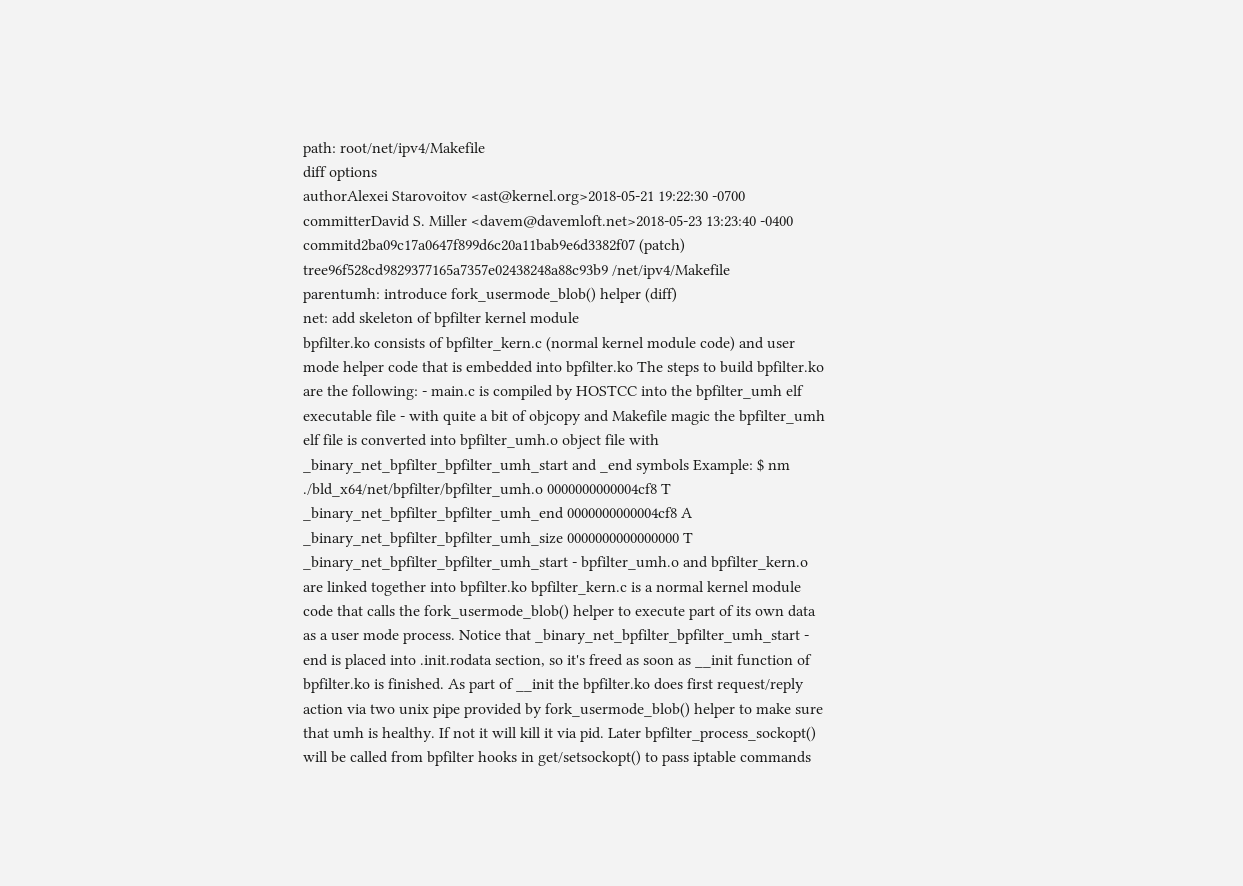path: root/net/ipv4/Makefile
diff options
authorAlexei Starovoitov <ast@kernel.org>2018-05-21 19:22:30 -0700
committerDavid S. Miller <davem@davemloft.net>2018-05-23 13:23:40 -0400
commitd2ba09c17a0647f899d6c20a11bab9e6d3382f07 (patch)
tree96f528cd9829377165a7357e02438248a88c93b9 /net/ipv4/Makefile
parentumh: introduce fork_usermode_blob() helper (diff)
net: add skeleton of bpfilter kernel module
bpfilter.ko consists of bpfilter_kern.c (normal kernel module code) and user mode helper code that is embedded into bpfilter.ko The steps to build bpfilter.ko are the following: - main.c is compiled by HOSTCC into the bpfilter_umh elf executable file - with quite a bit of objcopy and Makefile magic the bpfilter_umh elf file is converted into bpfilter_umh.o object file with _binary_net_bpfilter_bpfilter_umh_start and _end symbols Example: $ nm ./bld_x64/net/bpfilter/bpfilter_umh.o 0000000000004cf8 T _binary_net_bpfilter_bpfilter_umh_end 0000000000004cf8 A _binary_net_bpfilter_bpfilter_umh_size 0000000000000000 T _binary_net_bpfilter_bpfilter_umh_start - bpfilter_umh.o and bpfilter_kern.o are linked together into bpfilter.ko bpfilter_kern.c is a normal kernel module code that calls the fork_usermode_blob() helper to execute part of its own data as a user mode process. Notice that _binary_net_bpfilter_bpfilter_umh_start - end is placed into .init.rodata section, so it's freed as soon as __init function of bpfilter.ko is finished. As part of __init the bpfilter.ko does first request/reply action via two unix pipe provided by fork_usermode_blob() helper to make sure that umh is healthy. If not it will kill it via pid. Later bpfilter_process_sockopt() will be called from bpfilter hooks in get/setsockopt() to pass iptable commands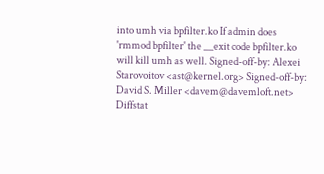into umh via bpfilter.ko If admin does 'rmmod bpfilter' the __exit code bpfilter.ko will kill umh as well. Signed-off-by: Alexei Starovoitov <ast@kernel.org> Signed-off-by: David S. Miller <davem@davemloft.net>
Diffstat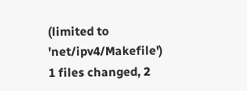(limited to 'net/ipv4/Makefile')
1 files changed, 2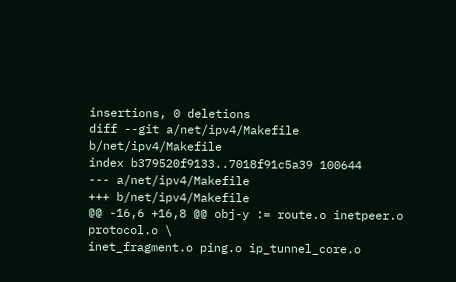insertions, 0 deletions
diff --git a/net/ipv4/Makefile b/net/ipv4/Makefile
index b379520f9133..7018f91c5a39 100644
--- a/net/ipv4/Makefile
+++ b/net/ipv4/Makefile
@@ -16,6 +16,8 @@ obj-y := route.o inetpeer.o protocol.o \
inet_fragment.o ping.o ip_tunnel_core.o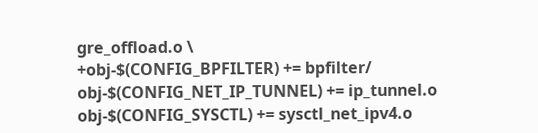gre_offload.o \
+obj-$(CONFIG_BPFILTER) += bpfilter/
obj-$(CONFIG_NET_IP_TUNNEL) += ip_tunnel.o
obj-$(CONFIG_SYSCTL) += sysctl_net_ipv4.o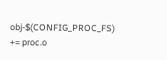obj-$(CONFIG_PROC_FS) += proc.o